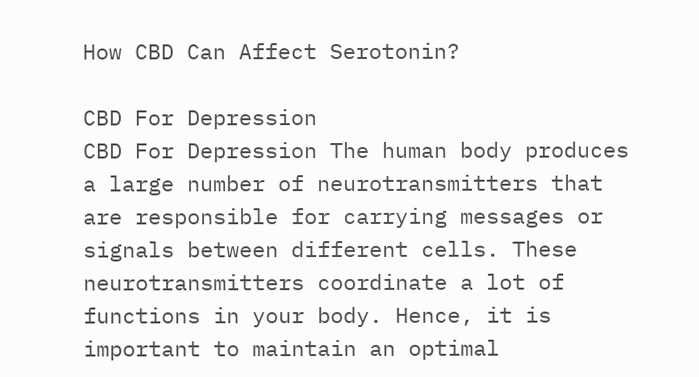How CBD Can Affect Serotonin?

CBD For Depression
CBD For Depression The human body produces a large number of neurotransmitters that are responsible for carrying messages or signals between different cells. These neurotransmitters coordinate a lot of functions in your body. Hence, it is important to maintain an optimal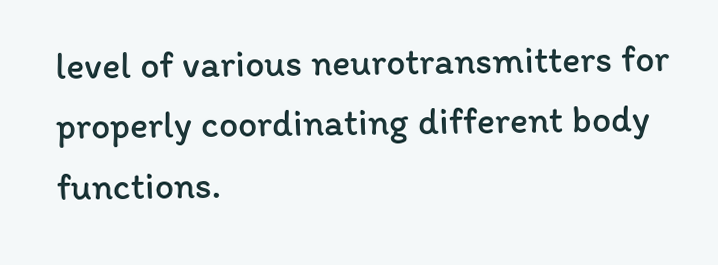level of various neurotransmitters for properly coordinating different body functions.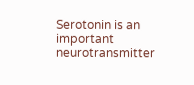Serotonin is an important neurotransmitter